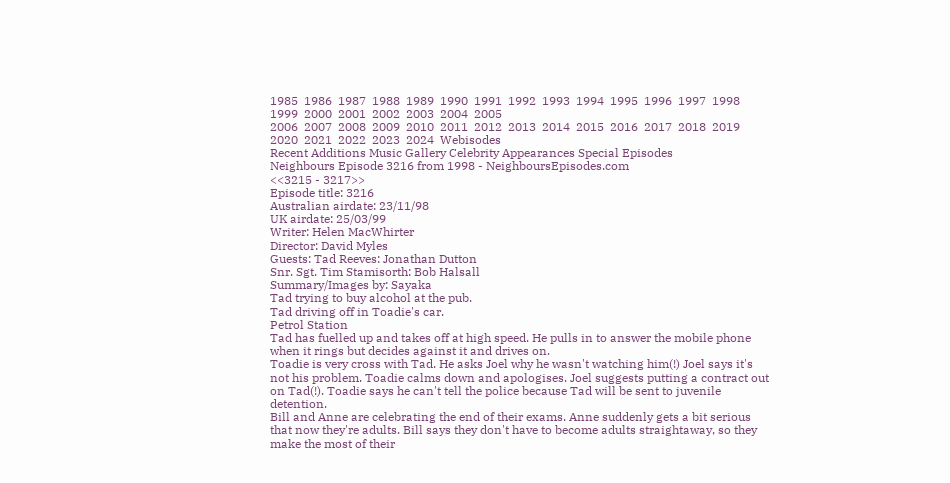1985  1986  1987  1988  1989  1990  1991  1992  1993  1994  1995  1996  1997  1998  1999  2000  2001  2002  2003  2004  2005
2006  2007  2008  2009  2010  2011  2012  2013  2014  2015  2016  2017  2018  2019  2020  2021  2022  2023  2024  Webisodes
Recent Additions Music Gallery Celebrity Appearances Special Episodes
Neighbours Episode 3216 from 1998 - NeighboursEpisodes.com
<<3215 - 3217>>
Episode title: 3216
Australian airdate: 23/11/98
UK airdate: 25/03/99
Writer: Helen MacWhirter
Director: David Myles
Guests: Tad Reeves: Jonathan Dutton
Snr. Sgt. Tim Stamisorth: Bob Halsall
Summary/Images by: Sayaka
Tad trying to buy alcohol at the pub.
Tad driving off in Toadie's car.
Petrol Station
Tad has fuelled up and takes off at high speed. He pulls in to answer the mobile phone when it rings but decides against it and drives on.
Toadie is very cross with Tad. He asks Joel why he wasn't watching him(!) Joel says it's not his problem. Toadie calms down and apologises. Joel suggests putting a contract out on Tad(!). Toadie says he can't tell the police because Tad will be sent to juvenile detention.
Bill and Anne are celebrating the end of their exams. Anne suddenly gets a bit serious that now they're adults. Bill says they don't have to become adults straightaway, so they make the most of their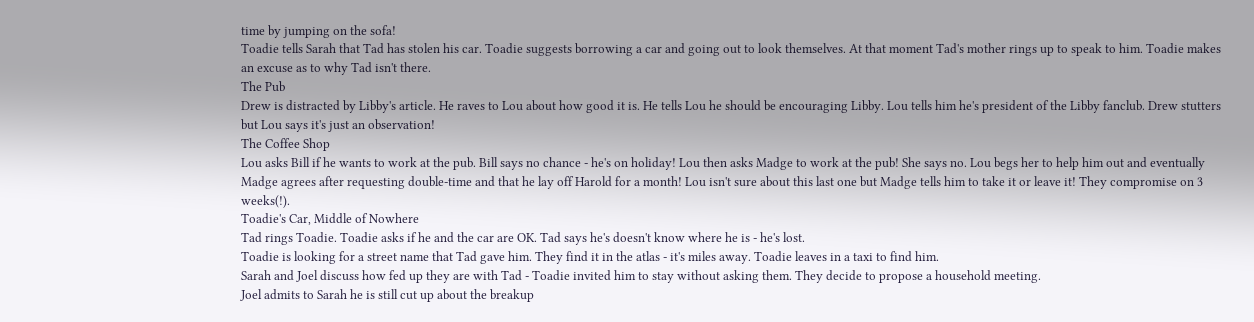time by jumping on the sofa!
Toadie tells Sarah that Tad has stolen his car. Toadie suggests borrowing a car and going out to look themselves. At that moment Tad's mother rings up to speak to him. Toadie makes an excuse as to why Tad isn't there.
The Pub
Drew is distracted by Libby's article. He raves to Lou about how good it is. He tells Lou he should be encouraging Libby. Lou tells him he's president of the Libby fanclub. Drew stutters but Lou says it's just an observation!
The Coffee Shop
Lou asks Bill if he wants to work at the pub. Bill says no chance - he's on holiday! Lou then asks Madge to work at the pub! She says no. Lou begs her to help him out and eventually Madge agrees after requesting double-time and that he lay off Harold for a month! Lou isn't sure about this last one but Madge tells him to take it or leave it! They compromise on 3 weeks(!).
Toadie's Car, Middle of Nowhere
Tad rings Toadie. Toadie asks if he and the car are OK. Tad says he's doesn't know where he is - he's lost.
Toadie is looking for a street name that Tad gave him. They find it in the atlas - it's miles away. Toadie leaves in a taxi to find him.
Sarah and Joel discuss how fed up they are with Tad - Toadie invited him to stay without asking them. They decide to propose a household meeting.
Joel admits to Sarah he is still cut up about the breakup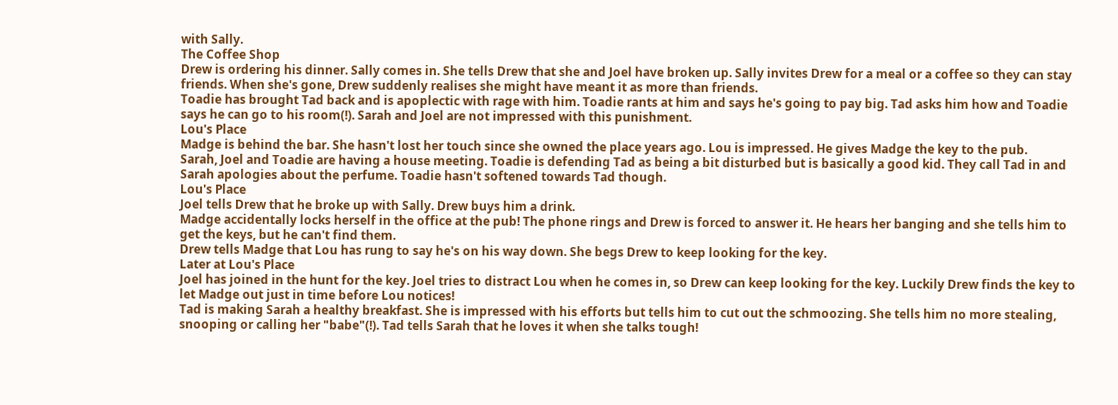with Sally.
The Coffee Shop
Drew is ordering his dinner. Sally comes in. She tells Drew that she and Joel have broken up. Sally invites Drew for a meal or a coffee so they can stay friends. When she's gone, Drew suddenly realises she might have meant it as more than friends.
Toadie has brought Tad back and is apoplectic with rage with him. Toadie rants at him and says he's going to pay big. Tad asks him how and Toadie says he can go to his room(!). Sarah and Joel are not impressed with this punishment.
Lou's Place
Madge is behind the bar. She hasn't lost her touch since she owned the place years ago. Lou is impressed. He gives Madge the key to the pub.
Sarah, Joel and Toadie are having a house meeting. Toadie is defending Tad as being a bit disturbed but is basically a good kid. They call Tad in and Sarah apologies about the perfume. Toadie hasn't softened towards Tad though.
Lou's Place
Joel tells Drew that he broke up with Sally. Drew buys him a drink.
Madge accidentally locks herself in the office at the pub! The phone rings and Drew is forced to answer it. He hears her banging and she tells him to get the keys, but he can't find them.
Drew tells Madge that Lou has rung to say he's on his way down. She begs Drew to keep looking for the key.
Later at Lou's Place
Joel has joined in the hunt for the key. Joel tries to distract Lou when he comes in, so Drew can keep looking for the key. Luckily Drew finds the key to let Madge out just in time before Lou notices!
Tad is making Sarah a healthy breakfast. She is impressed with his efforts but tells him to cut out the schmoozing. She tells him no more stealing, snooping or calling her "babe"(!). Tad tells Sarah that he loves it when she talks tough!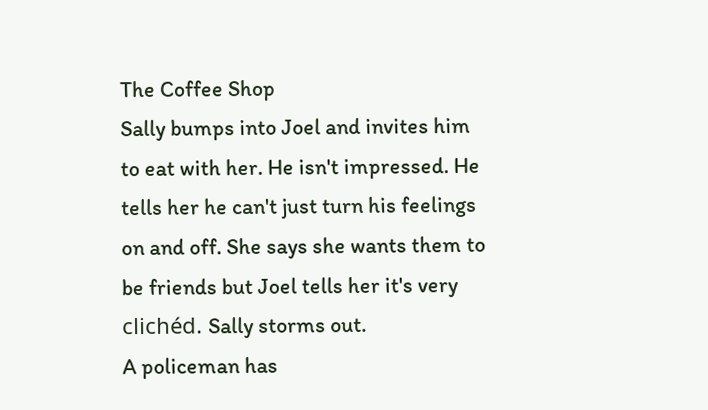The Coffee Shop
Sally bumps into Joel and invites him to eat with her. He isn't impressed. He tells her he can't just turn his feelings on and off. She says she wants them to be friends but Joel tells her it's very clichéd. Sally storms out.
A policeman has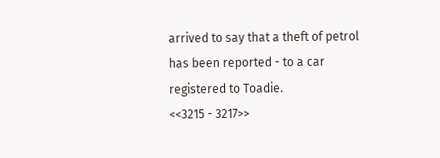arrived to say that a theft of petrol has been reported - to a car registered to Toadie.
<<3215 - 3217>>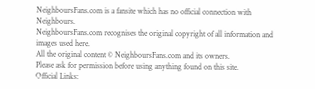NeighboursFans.com is a fansite which has no official connection with Neighbours.
NeighboursFans.com recognises the original copyright of all information and images used here.
All the original content © NeighboursFans.com and its owners.
Please ask for permission before using anything found on this site.
Official Links: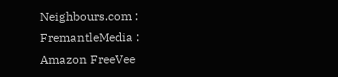Neighbours.com : FremantleMedia : Amazon FreeVee